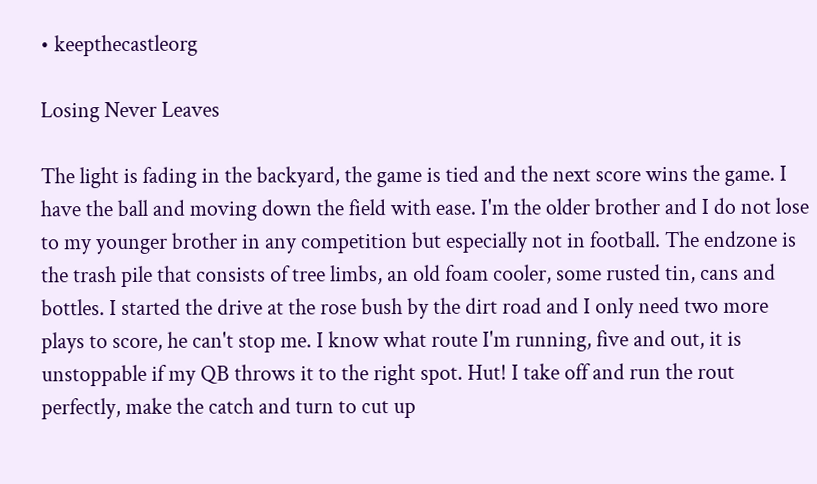• keepthecastleorg

Losing Never Leaves

The light is fading in the backyard, the game is tied and the next score wins the game. I have the ball and moving down the field with ease. I'm the older brother and I do not lose to my younger brother in any competition but especially not in football. The endzone is the trash pile that consists of tree limbs, an old foam cooler, some rusted tin, cans and bottles. I started the drive at the rose bush by the dirt road and I only need two more plays to score, he can't stop me. I know what route I'm running, five and out, it is unstoppable if my QB throws it to the right spot. Hut! I take off and run the rout perfectly, make the catch and turn to cut up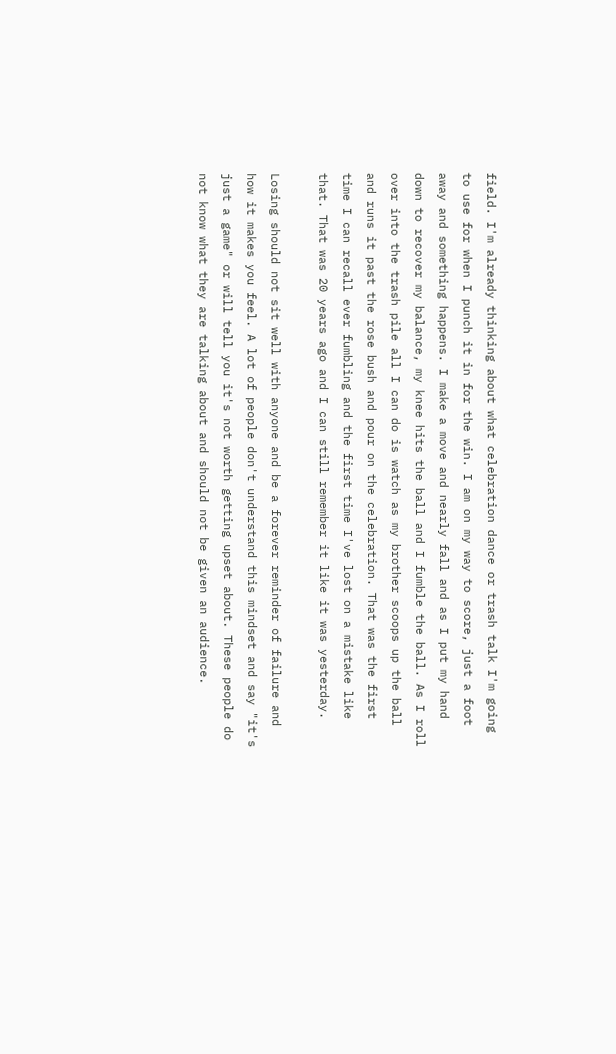field. I'm already thinking about what celebration dance or trash talk I'm going to use for when I punch it in for the win. I am on my way to score, just a foot away and something happens. I make a move and nearly fall and as I put my hand down to recover my balance, my knee hits the ball and I fumble the ball. As I roll over into the trash pile all I can do is watch as my brother scoops up the ball and runs it past the rose bush and pour on the celebration. That was the first time I can recall ever fumbling and the first time I've lost on a mistake like that. That was 20 years ago and I can still remember it like it was yesterday.

Losing should not sit well with anyone and be a forever reminder of failure and how it makes you feel. A lot of people don't understand this mindset and say "it's just a game" or will tell you it's not worth getting upset about. These people do not know what they are talking about and should not be given an audience.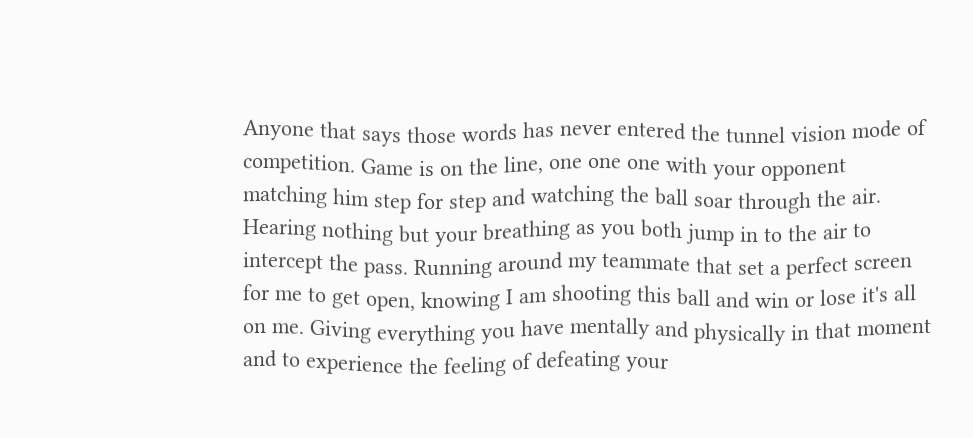Anyone that says those words has never entered the tunnel vision mode of competition. Game is on the line, one one one with your opponent matching him step for step and watching the ball soar through the air. Hearing nothing but your breathing as you both jump in to the air to intercept the pass. Running around my teammate that set a perfect screen for me to get open, knowing I am shooting this ball and win or lose it's all on me. Giving everything you have mentally and physically in that moment and to experience the feeling of defeating your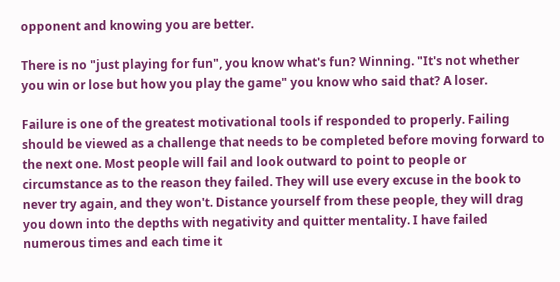opponent and knowing you are better.

There is no "just playing for fun", you know what's fun? Winning. "It's not whether you win or lose but how you play the game" you know who said that? A loser.

Failure is one of the greatest motivational tools if responded to properly. Failing should be viewed as a challenge that needs to be completed before moving forward to the next one. Most people will fail and look outward to point to people or circumstance as to the reason they failed. They will use every excuse in the book to never try again, and they won't. Distance yourself from these people, they will drag you down into the depths with negativity and quitter mentality. I have failed numerous times and each time it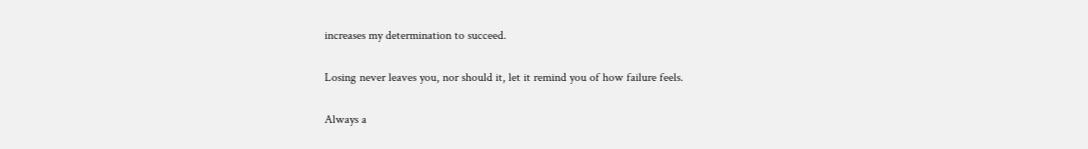increases my determination to succeed.

Losing never leaves you, nor should it, let it remind you of how failure feels.

Always a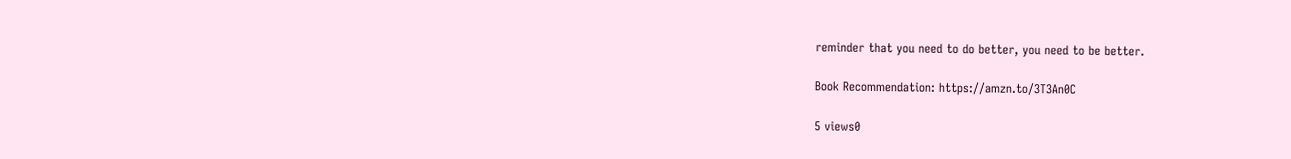reminder that you need to do better, you need to be better.

Book Recommendation: https://amzn.to/3T3An0C

5 views0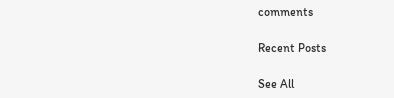comments

Recent Posts

See All